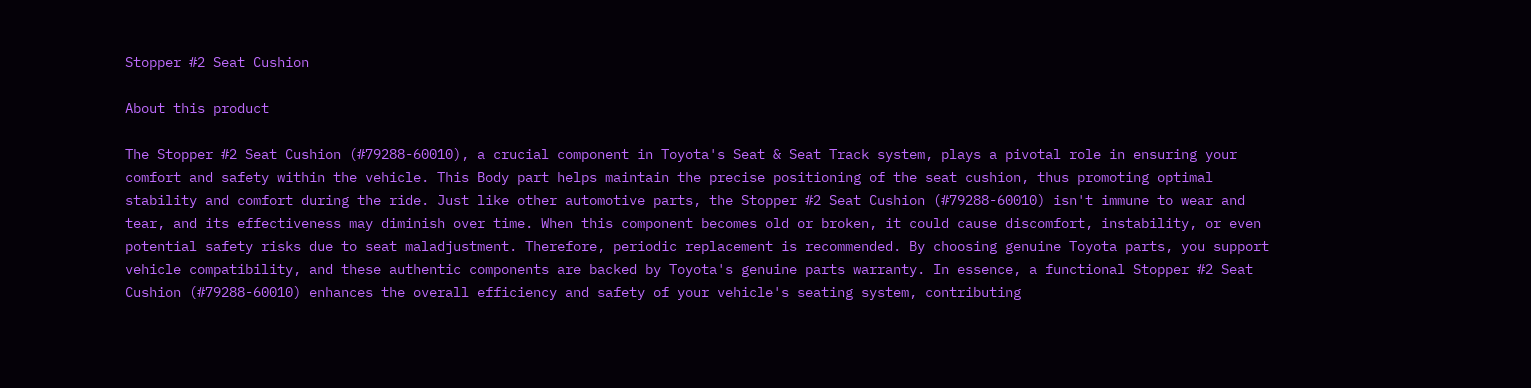Stopper #2 Seat Cushion

About this product

The Stopper #2 Seat Cushion (#79288-60010), a crucial component in Toyota's Seat & Seat Track system, plays a pivotal role in ensuring your comfort and safety within the vehicle. This Body part helps maintain the precise positioning of the seat cushion, thus promoting optimal stability and comfort during the ride. Just like other automotive parts, the Stopper #2 Seat Cushion (#79288-60010) isn't immune to wear and tear, and its effectiveness may diminish over time. When this component becomes old or broken, it could cause discomfort, instability, or even potential safety risks due to seat maladjustment. Therefore, periodic replacement is recommended. By choosing genuine Toyota parts, you support vehicle compatibility, and these authentic components are backed by Toyota's genuine parts warranty. In essence, a functional Stopper #2 Seat Cushion (#79288-60010) enhances the overall efficiency and safety of your vehicle's seating system, contributing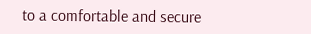to a comfortable and secure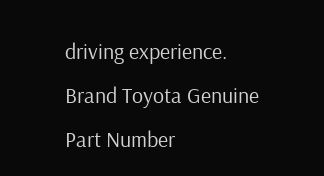driving experience.
Brand Toyota Genuine
Part Number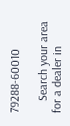79288-60010

    Search your area for a dealer in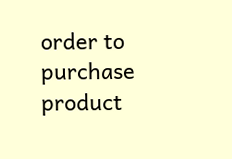order to purchase product